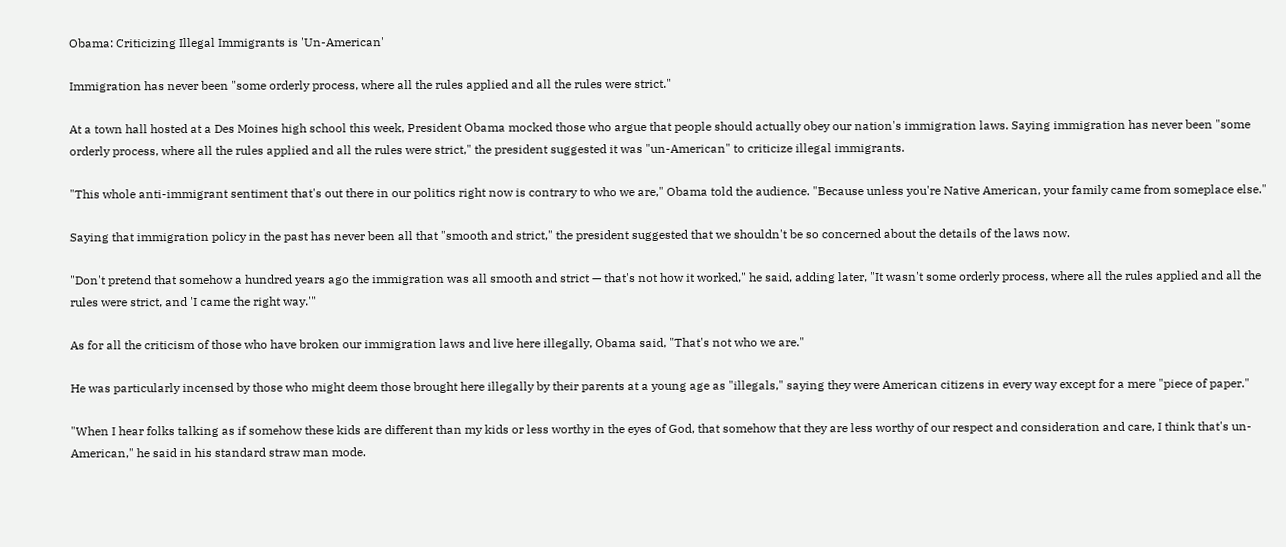Obama: Criticizing Illegal Immigrants is 'Un-American'

Immigration has never been "some orderly process, where all the rules applied and all the rules were strict."

At a town hall hosted at a Des Moines high school this week, President Obama mocked those who argue that people should actually obey our nation's immigration laws. Saying immigration has never been "some orderly process, where all the rules applied and all the rules were strict," the president suggested it was "un-American" to criticize illegal immigrants.

"This whole anti-immigrant sentiment that's out there in our politics right now is contrary to who we are," Obama told the audience. "Because unless you're Native American, your family came from someplace else."

Saying that immigration policy in the past has never been all that "smooth and strict," the president suggested that we shouldn't be so concerned about the details of the laws now.

"Don't pretend that somehow a hundred years ago the immigration was all smooth and strict — that's not how it worked," he said, adding later, "It wasn't some orderly process, where all the rules applied and all the rules were strict, and 'I came the right way.'"

As for all the criticism of those who have broken our immigration laws and live here illegally, Obama said, "That's not who we are."

He was particularly incensed by those who might deem those brought here illegally by their parents at a young age as "illegals," saying they were American citizens in every way except for a mere "piece of paper."

"When I hear folks talking as if somehow these kids are different than my kids or less worthy in the eyes of God, that somehow that they are less worthy of our respect and consideration and care, I think that's un-American," he said in his standard straw man mode.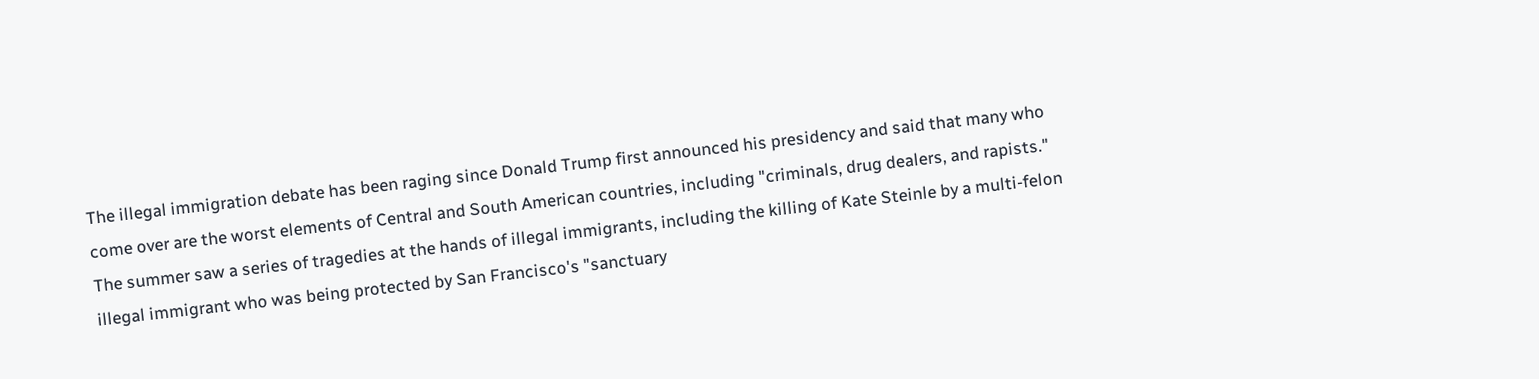The illegal immigration debate has been raging since Donald Trump first announced his presidency and said that many who come over are the worst elements of Central and South American countries, including "criminals, drug dealers, and rapists." The summer saw a series of tragedies at the hands of illegal immigrants, including the killing of Kate Steinle by a multi-felon illegal immigrant who was being protected by San Francisco's "sanctuary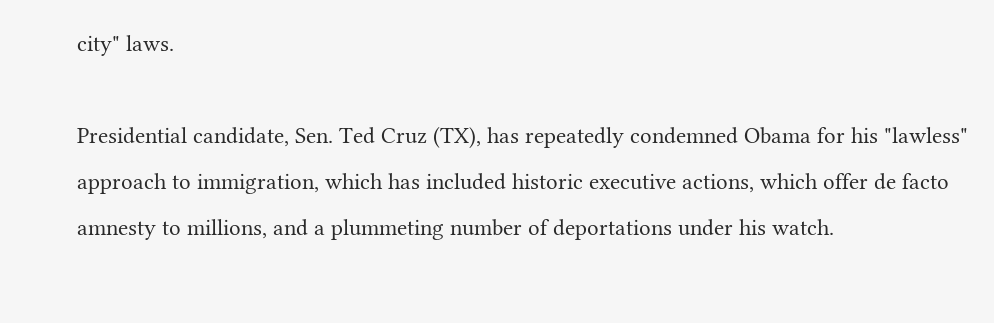city" laws.

Presidential candidate, Sen. Ted Cruz (TX), has repeatedly condemned Obama for his "lawless" approach to immigration, which has included historic executive actions, which offer de facto amnesty to millions, and a plummeting number of deportations under his watch.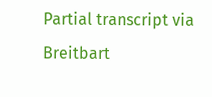Partial transcript via Breitbart